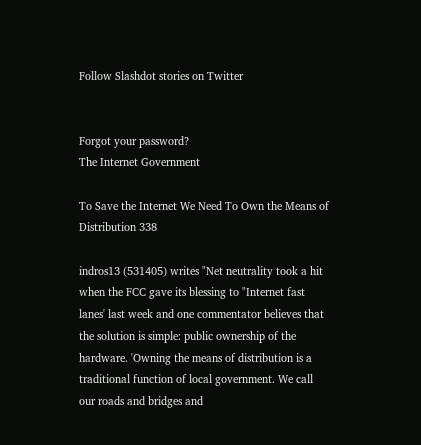Follow Slashdot stories on Twitter


Forgot your password?
The Internet Government

To Save the Internet We Need To Own the Means of Distribution 338

indros13 (531405) writes "Net neutrality took a hit when the FCC gave its blessing to "Internet fast lanes' last week and one commentator believes that the solution is simple: public ownership of the hardware. 'Owning the means of distribution is a traditional function of local government. We call our roads and bridges and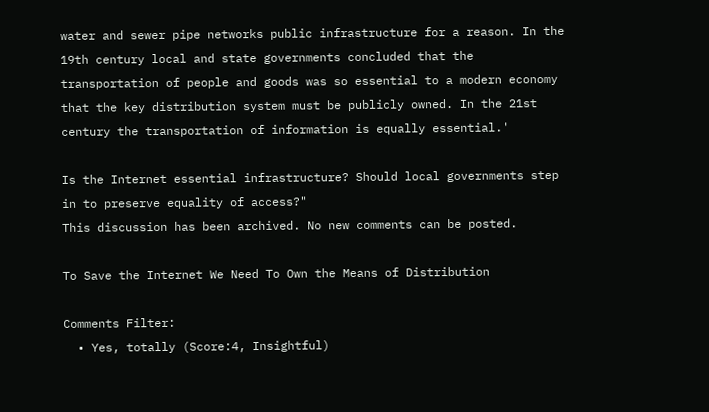water and sewer pipe networks public infrastructure for a reason. In the 19th century local and state governments concluded that the transportation of people and goods was so essential to a modern economy that the key distribution system must be publicly owned. In the 21st century the transportation of information is equally essential.'

Is the Internet essential infrastructure? Should local governments step in to preserve equality of access?"
This discussion has been archived. No new comments can be posted.

To Save the Internet We Need To Own the Means of Distribution

Comments Filter:
  • Yes, totally (Score:4, Insightful)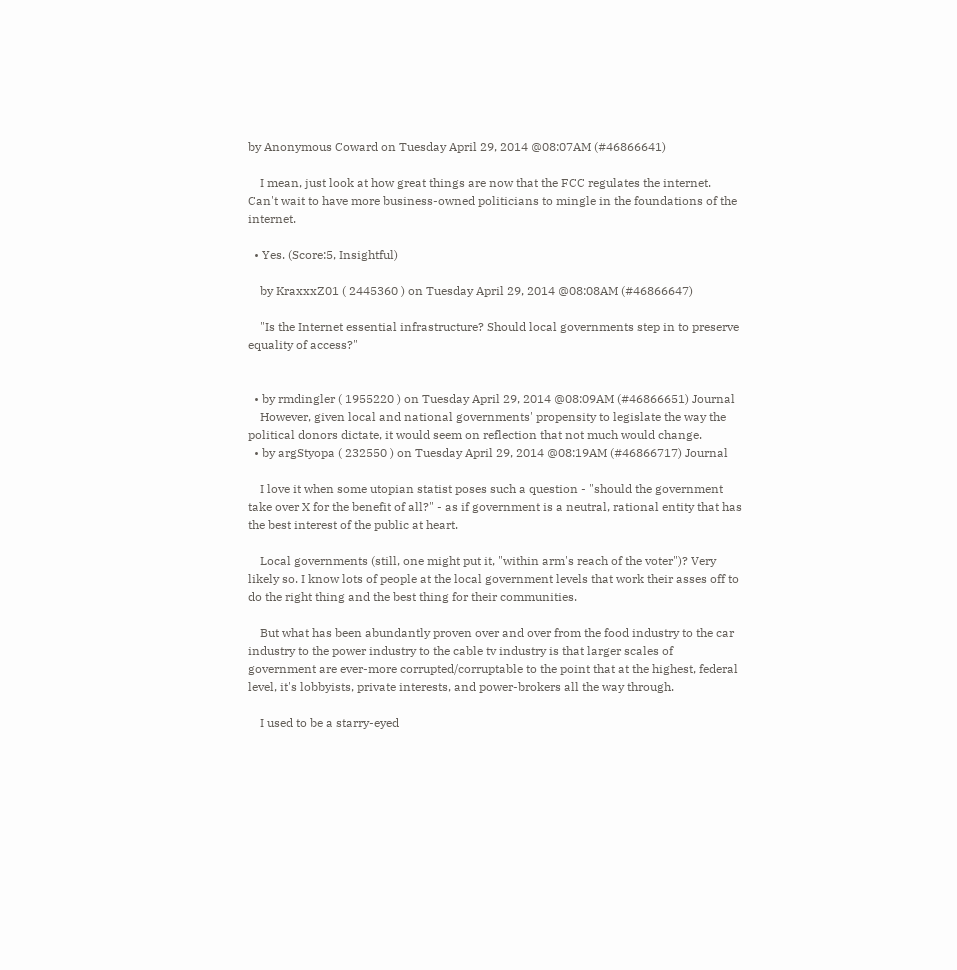by Anonymous Coward on Tuesday April 29, 2014 @08:07AM (#46866641)

    I mean, just look at how great things are now that the FCC regulates the internet. Can't wait to have more business-owned politicians to mingle in the foundations of the internet.

  • Yes. (Score:5, Insightful)

    by KraxxxZ01 ( 2445360 ) on Tuesday April 29, 2014 @08:08AM (#46866647)

    "Is the Internet essential infrastructure? Should local governments step in to preserve equality of access?"


  • by rmdingler ( 1955220 ) on Tuesday April 29, 2014 @08:09AM (#46866651) Journal
    However, given local and national governments' propensity to legislate the way the political donors dictate, it would seem on reflection that not much would change.
  • by argStyopa ( 232550 ) on Tuesday April 29, 2014 @08:19AM (#46866717) Journal

    I love it when some utopian statist poses such a question - "should the government take over X for the benefit of all?" - as if government is a neutral, rational entity that has the best interest of the public at heart.

    Local governments (still, one might put it, "within arm's reach of the voter")? Very likely so. I know lots of people at the local government levels that work their asses off to do the right thing and the best thing for their communities.

    But what has been abundantly proven over and over from the food industry to the car industry to the power industry to the cable tv industry is that larger scales of government are ever-more corrupted/corruptable to the point that at the highest, federal level, it's lobbyists, private interests, and power-brokers all the way through.

    I used to be a starry-eyed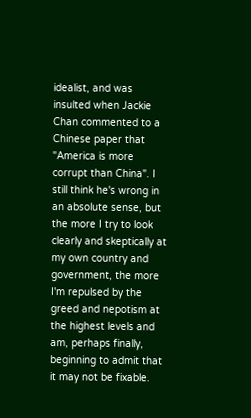idealist, and was insulted when Jackie Chan commented to a Chinese paper that "America is more corrupt than China". I still think he's wrong in an absolute sense, but the more I try to look clearly and skeptically at my own country and government, the more I'm repulsed by the greed and nepotism at the highest levels and am, perhaps finally, beginning to admit that it may not be fixable.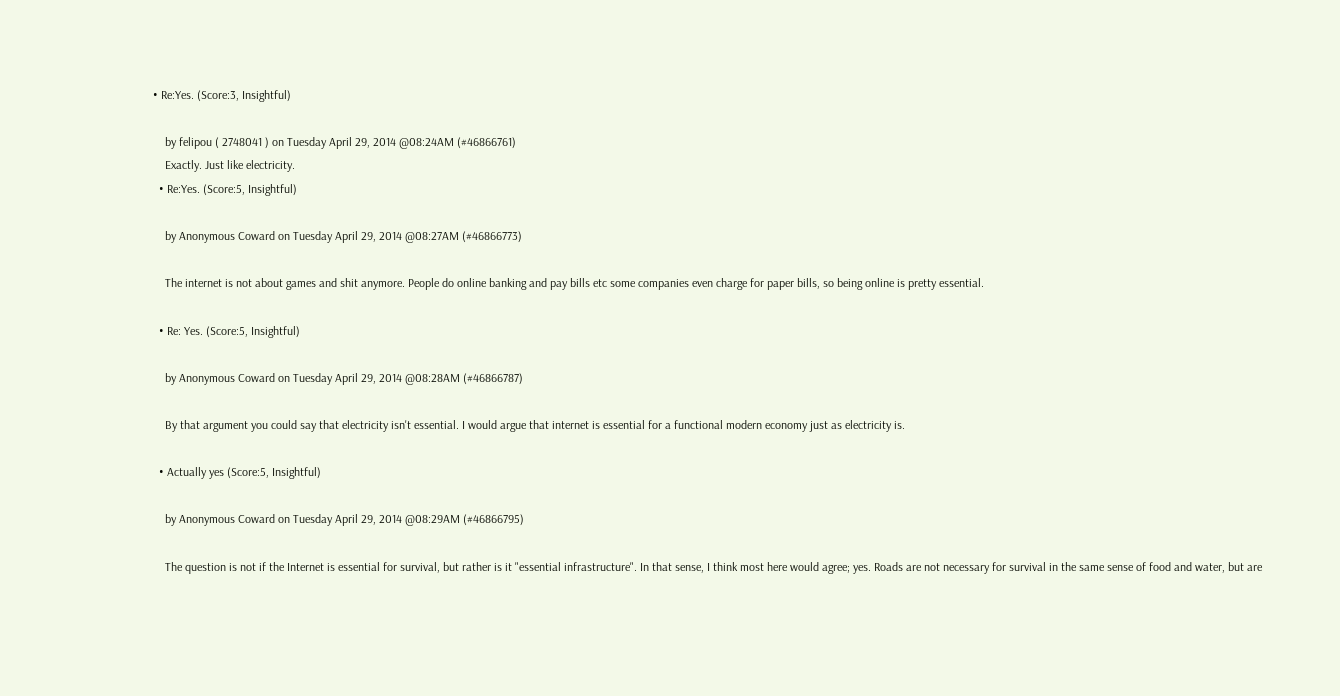• Re:Yes. (Score:3, Insightful)

    by felipou ( 2748041 ) on Tuesday April 29, 2014 @08:24AM (#46866761)
    Exactly. Just like electricity.
  • Re:Yes. (Score:5, Insightful)

    by Anonymous Coward on Tuesday April 29, 2014 @08:27AM (#46866773)

    The internet is not about games and shit anymore. People do online banking and pay bills etc some companies even charge for paper bills, so being online is pretty essential.

  • Re: Yes. (Score:5, Insightful)

    by Anonymous Coward on Tuesday April 29, 2014 @08:28AM (#46866787)

    By that argument you could say that electricity isn't essential. I would argue that internet is essential for a functional modern economy just as electricity is.

  • Actually yes (Score:5, Insightful)

    by Anonymous Coward on Tuesday April 29, 2014 @08:29AM (#46866795)

    The question is not if the Internet is essential for survival, but rather is it "essential infrastructure". In that sense, I think most here would agree; yes. Roads are not necessary for survival in the same sense of food and water, but are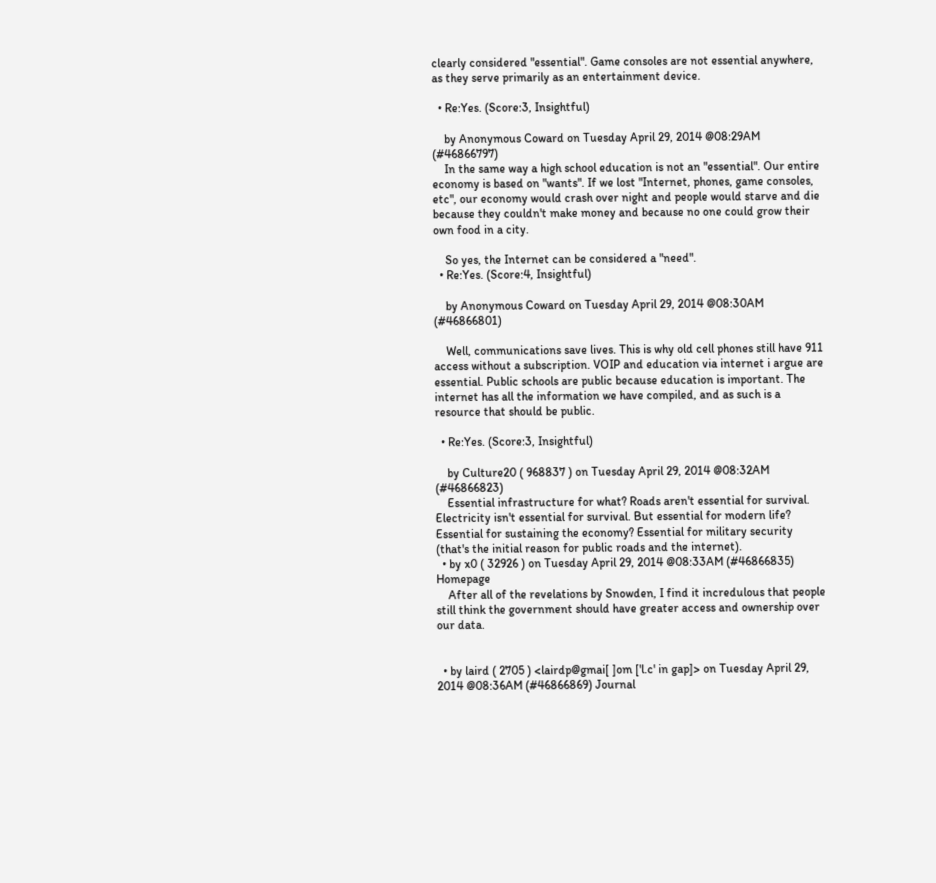clearly considered "essential". Game consoles are not essential anywhere, as they serve primarily as an entertainment device.

  • Re:Yes. (Score:3, Insightful)

    by Anonymous Coward on Tuesday April 29, 2014 @08:29AM (#46866797)
    In the same way a high school education is not an "essential". Our entire economy is based on "wants". If we lost "Internet, phones, game consoles, etc", our economy would crash over night and people would starve and die because they couldn't make money and because no one could grow their own food in a city.

    So yes, the Internet can be considered a "need".
  • Re:Yes. (Score:4, Insightful)

    by Anonymous Coward on Tuesday April 29, 2014 @08:30AM (#46866801)

    Well, communications save lives. This is why old cell phones still have 911 access without a subscription. VOIP and education via internet i argue are essential. Public schools are public because education is important. The internet has all the information we have compiled, and as such is a resource that should be public.

  • Re:Yes. (Score:3, Insightful)

    by Culture20 ( 968837 ) on Tuesday April 29, 2014 @08:32AM (#46866823)
    Essential infrastructure for what? Roads aren't essential for survival. Electricity isn't essential for survival. But essential for modern life? Essential for sustaining the economy? Essential for military security (that's the initial reason for public roads and the internet).
  • by x0 ( 32926 ) on Tuesday April 29, 2014 @08:33AM (#46866835) Homepage
    After all of the revelations by Snowden, I find it incredulous that people still think the government should have greater access and ownership over our data.


  • by laird ( 2705 ) <lairdp@gmai[ ]om ['l.c' in gap]> on Tuesday April 29, 2014 @08:36AM (#46866869) Journal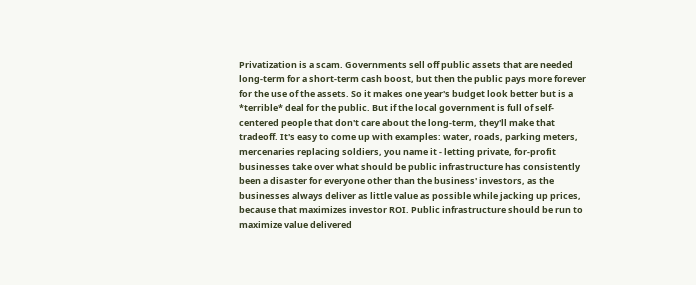Privatization is a scam. Governments sell off public assets that are needed long-term for a short-term cash boost, but then the public pays more forever for the use of the assets. So it makes one year's budget look better but is a *terrible* deal for the public. But if the local government is full of self-centered people that don't care about the long-term, they'll make that tradeoff. It's easy to come up with examples: water, roads, parking meters, mercenaries replacing soldiers, you name it - letting private, for-profit businesses take over what should be public infrastructure has consistently been a disaster for everyone other than the business' investors, as the businesses always deliver as little value as possible while jacking up prices, because that maximizes investor ROI. Public infrastructure should be run to maximize value delivered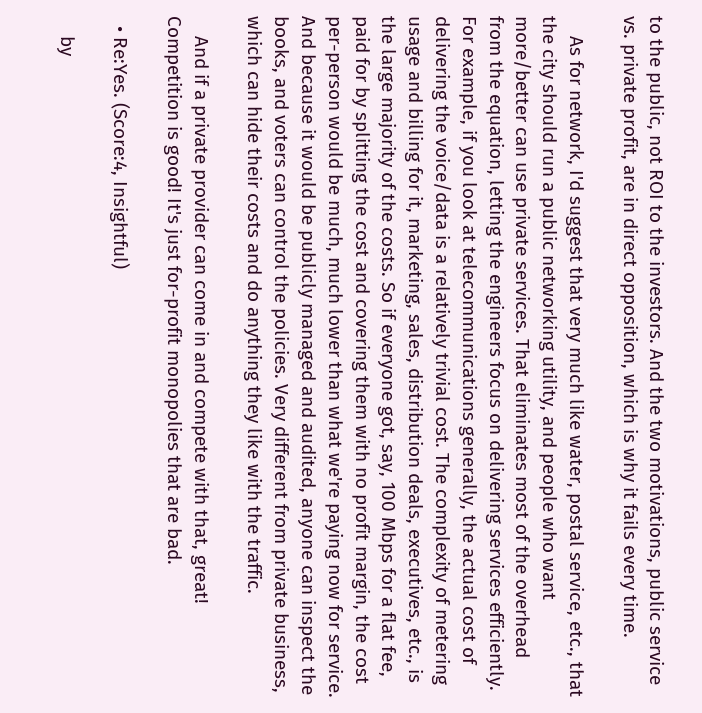to the public, not ROI to the investors. And the two motivations, public service vs. private profit, are in direct opposition, which is why it fails every time.

    As for network, I'd suggest that very much like water, postal service, etc., that the city should run a public networking utility, and people who want more/better can use private services. That eliminates most of the overhead from the equation, letting the engineers focus on delivering services efficiently. For example, if you look at telecommunications generally, the actual cost of delivering the voice/data is a relatively trivial cost. The complexity of metering usage and billing for it, marketing, sales, distribution deals, executives, etc., is the large majority of the costs. So if everyone got, say, 100 Mbps for a flat fee, paid for by splitting the cost and covering them with no profit margin, the cost per-person would be much, much lower than what we're paying now for service. And because it would be publicly managed and audited, anyone can inspect the books, and voters can control the policies. Very different from private business, which can hide their costs and do anything they like with the traffic.

    And if a private provider can come in and compete with that, great! Competition is good! It's just for-profit monopolies that are bad.

  • Re:Yes. (Score:4, Insightful)

    by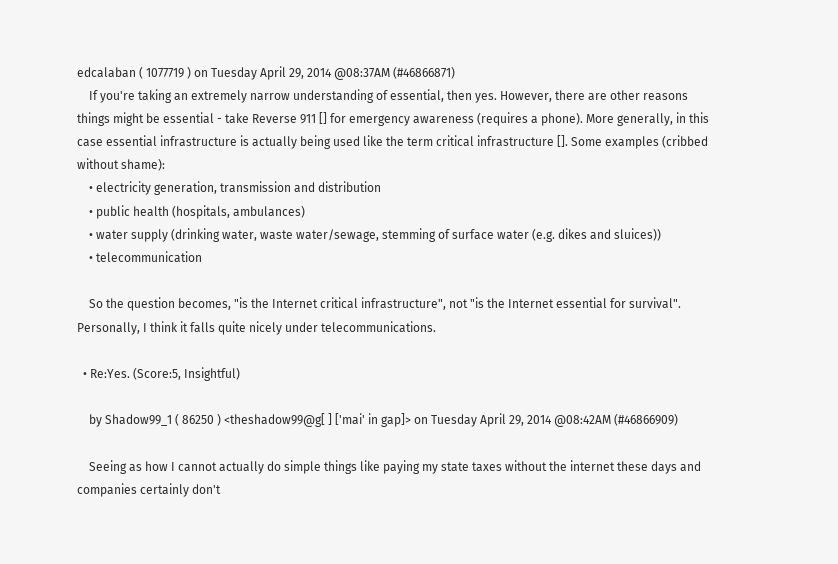edcalaban ( 1077719 ) on Tuesday April 29, 2014 @08:37AM (#46866871)
    If you're taking an extremely narrow understanding of essential, then yes. However, there are other reasons things might be essential - take Reverse 911 [] for emergency awareness (requires a phone). More generally, in this case essential infrastructure is actually being used like the term critical infrastructure []. Some examples (cribbed without shame):
    • electricity generation, transmission and distribution
    • public health (hospitals, ambulances)
    • water supply (drinking water, waste water/sewage, stemming of surface water (e.g. dikes and sluices))
    • telecommunication

    So the question becomes, "is the Internet critical infrastructure", not "is the Internet essential for survival". Personally, I think it falls quite nicely under telecommunications.

  • Re:Yes. (Score:5, Insightful)

    by Shadow99_1 ( 86250 ) <theshadow99@g[ ] ['mai' in gap]> on Tuesday April 29, 2014 @08:42AM (#46866909)

    Seeing as how I cannot actually do simple things like paying my state taxes without the internet these days and companies certainly don't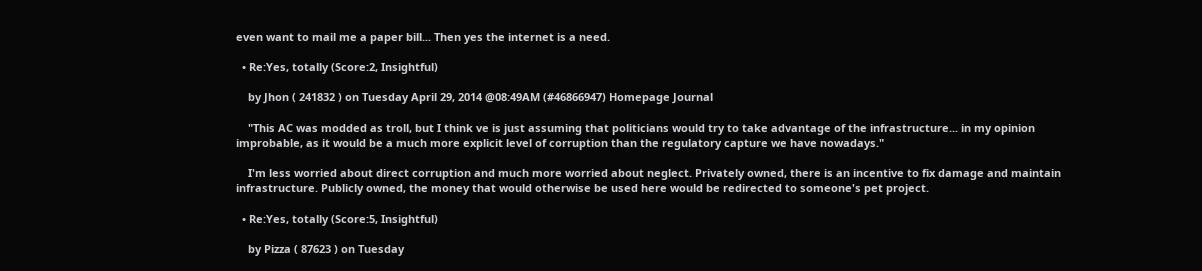even want to mail me a paper bill... Then yes the internet is a need.

  • Re:Yes, totally (Score:2, Insightful)

    by Jhon ( 241832 ) on Tuesday April 29, 2014 @08:49AM (#46866947) Homepage Journal

    "This AC was modded as troll, but I think ve is just assuming that politicians would try to take advantage of the infrastructure... in my opinion improbable, as it would be a much more explicit level of corruption than the regulatory capture we have nowadays."

    I'm less worried about direct corruption and much more worried about neglect. Privately owned, there is an incentive to fix damage and maintain infrastructure. Publicly owned, the money that would otherwise be used here would be redirected to someone's pet project.

  • Re:Yes, totally (Score:5, Insightful)

    by Pizza ( 87623 ) on Tuesday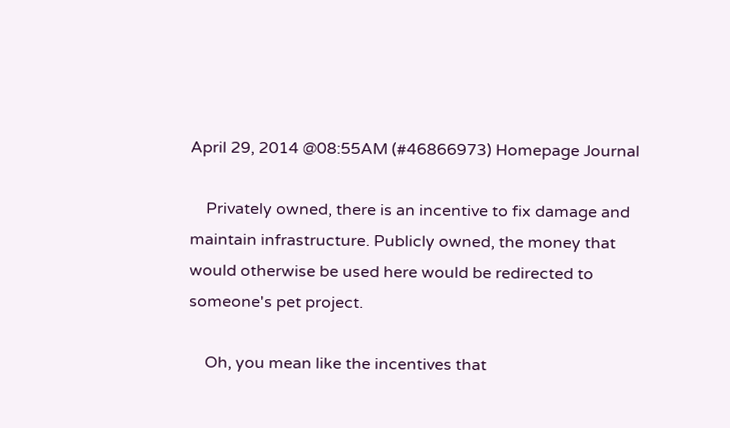April 29, 2014 @08:55AM (#46866973) Homepage Journal

    Privately owned, there is an incentive to fix damage and maintain infrastructure. Publicly owned, the money that would otherwise be used here would be redirected to someone's pet project.

    Oh, you mean like the incentives that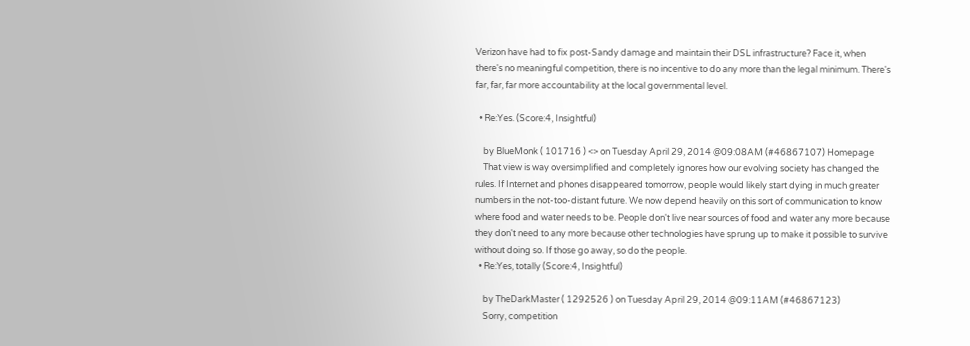Verizon have had to fix post-Sandy damage and maintain their DSL infrastructure? Face it, when there's no meaningful competition, there is no incentive to do any more than the legal minimum. There's far, far, far more accountability at the local governmental level.

  • Re:Yes. (Score:4, Insightful)

    by BlueMonk ( 101716 ) <> on Tuesday April 29, 2014 @09:08AM (#46867107) Homepage
    That view is way oversimplified and completely ignores how our evolving society has changed the rules. If Internet and phones disappeared tomorrow, people would likely start dying in much greater numbers in the not-too-distant future. We now depend heavily on this sort of communication to know where food and water needs to be. People don't live near sources of food and water any more because they don't need to any more because other technologies have sprung up to make it possible to survive without doing so. If those go away, so do the people.
  • Re:Yes, totally (Score:4, Insightful)

    by TheDarkMaster ( 1292526 ) on Tuesday April 29, 2014 @09:11AM (#46867123)
    Sorry, competition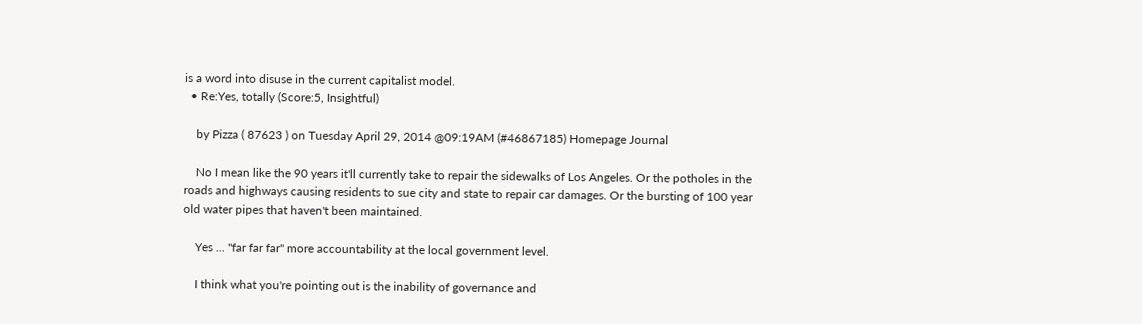is a word into disuse in the current capitalist model.
  • Re:Yes, totally (Score:5, Insightful)

    by Pizza ( 87623 ) on Tuesday April 29, 2014 @09:19AM (#46867185) Homepage Journal

    No I mean like the 90 years it'll currently take to repair the sidewalks of Los Angeles. Or the potholes in the roads and highways causing residents to sue city and state to repair car damages. Or the bursting of 100 year old water pipes that haven't been maintained.

    Yes ... "far far far" more accountability at the local government level.

    I think what you're pointing out is the inability of governance and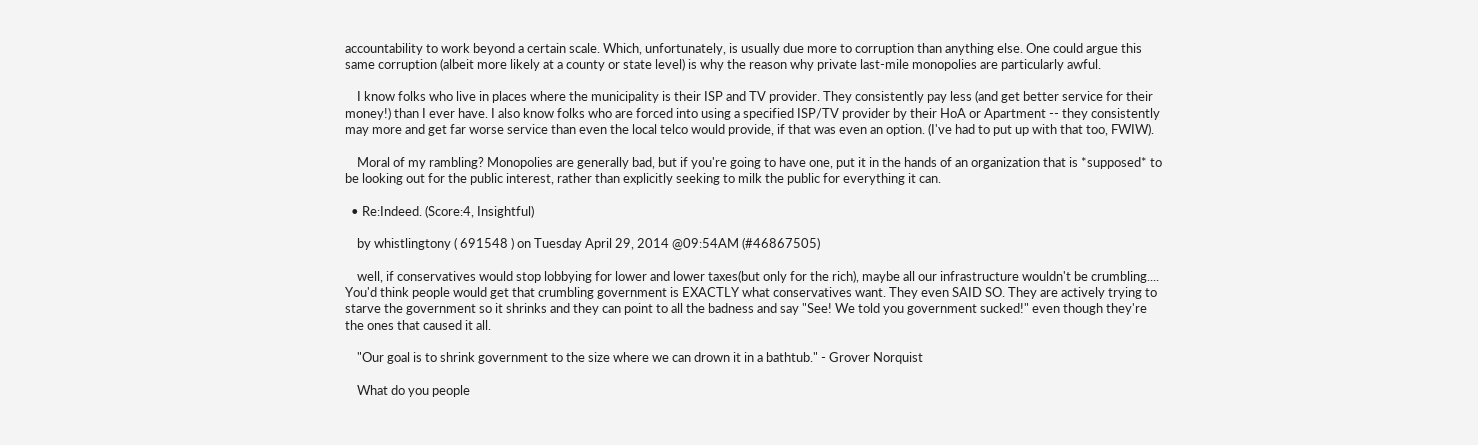accountability to work beyond a certain scale. Which, unfortunately, is usually due more to corruption than anything else. One could argue this same corruption (albeit more likely at a county or state level) is why the reason why private last-mile monopolies are particularly awful.

    I know folks who live in places where the municipality is their ISP and TV provider. They consistently pay less (and get better service for their money!) than I ever have. I also know folks who are forced into using a specified ISP/TV provider by their HoA or Apartment -- they consistently may more and get far worse service than even the local telco would provide, if that was even an option. (I've had to put up with that too, FWIW).

    Moral of my rambling? Monopolies are generally bad, but if you're going to have one, put it in the hands of an organization that is *supposed* to be looking out for the public interest, rather than explicitly seeking to milk the public for everything it can.

  • Re:Indeed. (Score:4, Insightful)

    by whistlingtony ( 691548 ) on Tuesday April 29, 2014 @09:54AM (#46867505)

    well, if conservatives would stop lobbying for lower and lower taxes(but only for the rich), maybe all our infrastructure wouldn't be crumbling.... You'd think people would get that crumbling government is EXACTLY what conservatives want. They even SAID SO. They are actively trying to starve the government so it shrinks and they can point to all the badness and say "See! We told you government sucked!" even though they're the ones that caused it all.

    "Our goal is to shrink government to the size where we can drown it in a bathtub." - Grover Norquist

    What do you people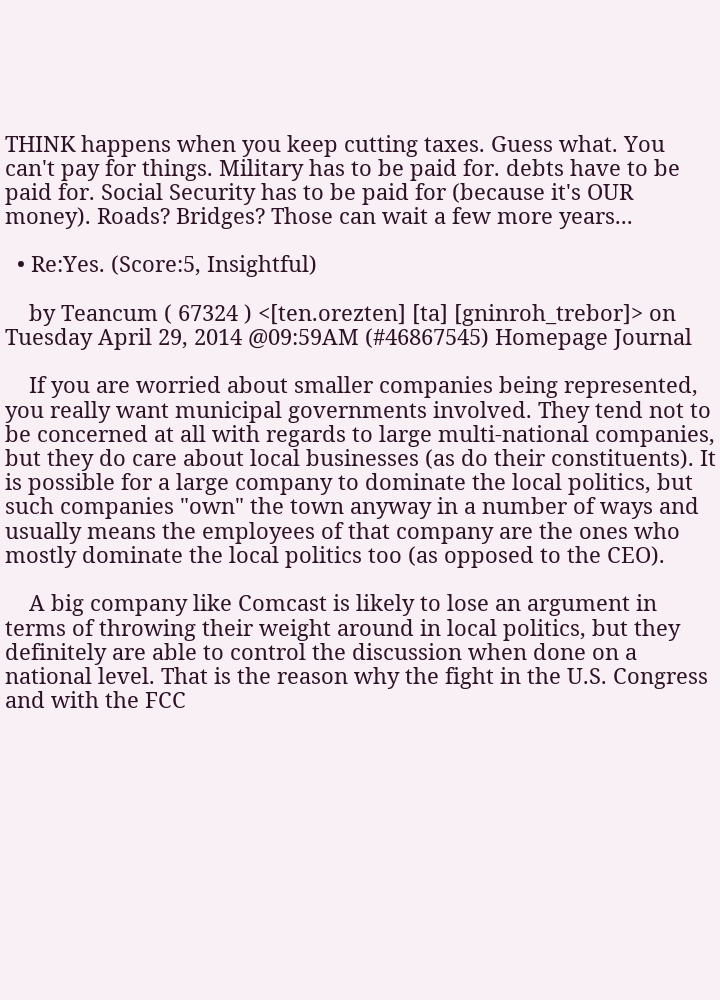THINK happens when you keep cutting taxes. Guess what. You can't pay for things. Military has to be paid for. debts have to be paid for. Social Security has to be paid for (because it's OUR money). Roads? Bridges? Those can wait a few more years...

  • Re:Yes. (Score:5, Insightful)

    by Teancum ( 67324 ) <[ten.orezten] [ta] [gninroh_trebor]> on Tuesday April 29, 2014 @09:59AM (#46867545) Homepage Journal

    If you are worried about smaller companies being represented, you really want municipal governments involved. They tend not to be concerned at all with regards to large multi-national companies, but they do care about local businesses (as do their constituents). It is possible for a large company to dominate the local politics, but such companies "own" the town anyway in a number of ways and usually means the employees of that company are the ones who mostly dominate the local politics too (as opposed to the CEO).

    A big company like Comcast is likely to lose an argument in terms of throwing their weight around in local politics, but they definitely are able to control the discussion when done on a national level. That is the reason why the fight in the U.S. Congress and with the FCC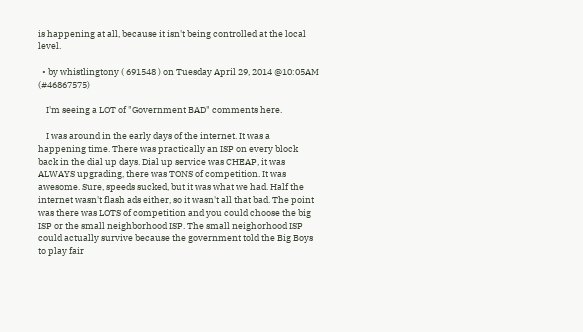is happening at all, because it isn't being controlled at the local level.

  • by whistlingtony ( 691548 ) on Tuesday April 29, 2014 @10:05AM (#46867575)

    I'm seeing a LOT of "Government BAD" comments here.

    I was around in the early days of the internet. It was a happening time. There was practically an ISP on every block back in the dial up days. Dial up service was CHEAP, it was ALWAYS upgrading, there was TONS of competition. It was awesome. Sure, speeds sucked, but it was what we had. Half the internet wasn't flash ads either, so it wasn't all that bad. The point was there was LOTS of competition and you could choose the big ISP or the small neighborhood ISP. The small neighorhood ISP could actually survive because the government told the Big Boys to play fair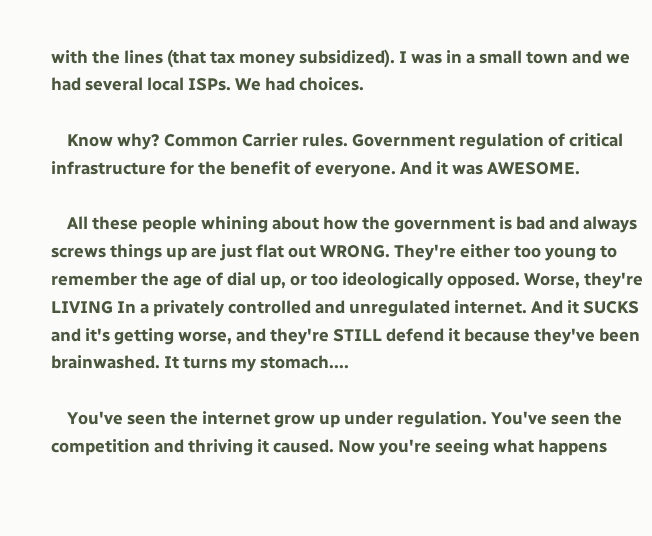with the lines (that tax money subsidized). I was in a small town and we had several local ISPs. We had choices.

    Know why? Common Carrier rules. Government regulation of critical infrastructure for the benefit of everyone. And it was AWESOME.

    All these people whining about how the government is bad and always screws things up are just flat out WRONG. They're either too young to remember the age of dial up, or too ideologically opposed. Worse, they're LIVING In a privately controlled and unregulated internet. And it SUCKS and it's getting worse, and they're STILL defend it because they've been brainwashed. It turns my stomach....

    You've seen the internet grow up under regulation. You've seen the competition and thriving it caused. Now you're seeing what happens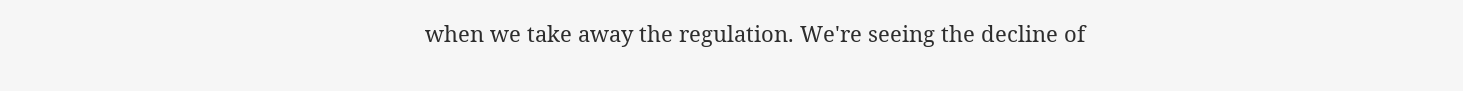when we take away the regulation. We're seeing the decline of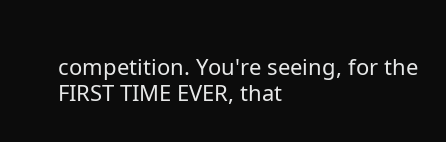competition. You're seeing, for the FIRST TIME EVER, that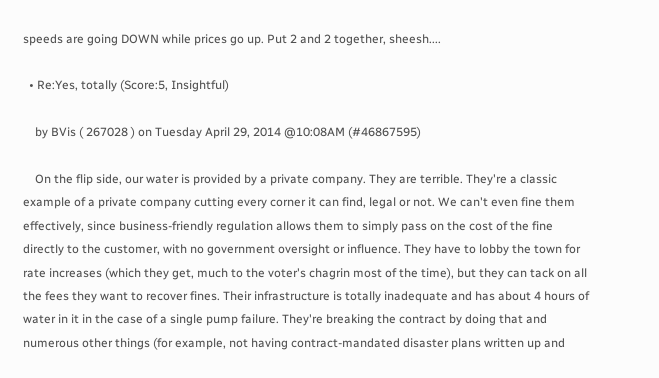speeds are going DOWN while prices go up. Put 2 and 2 together, sheesh....

  • Re:Yes, totally (Score:5, Insightful)

    by BVis ( 267028 ) on Tuesday April 29, 2014 @10:08AM (#46867595)

    On the flip side, our water is provided by a private company. They are terrible. They're a classic example of a private company cutting every corner it can find, legal or not. We can't even fine them effectively, since business-friendly regulation allows them to simply pass on the cost of the fine directly to the customer, with no government oversight or influence. They have to lobby the town for rate increases (which they get, much to the voter's chagrin most of the time), but they can tack on all the fees they want to recover fines. Their infrastructure is totally inadequate and has about 4 hours of water in it in the case of a single pump failure. They're breaking the contract by doing that and numerous other things (for example, not having contract-mandated disaster plans written up and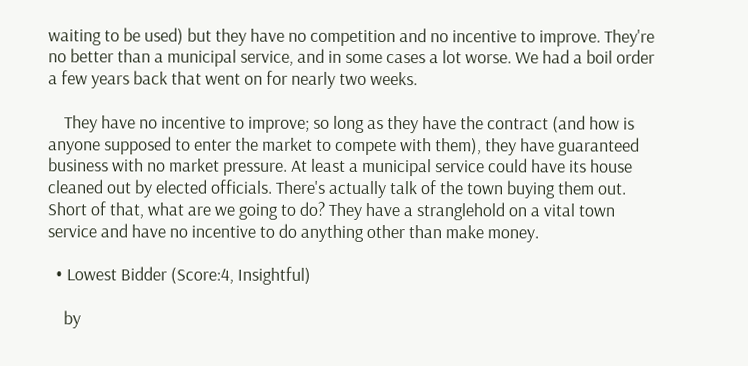waiting to be used) but they have no competition and no incentive to improve. They're no better than a municipal service, and in some cases a lot worse. We had a boil order a few years back that went on for nearly two weeks.

    They have no incentive to improve; so long as they have the contract (and how is anyone supposed to enter the market to compete with them), they have guaranteed business with no market pressure. At least a municipal service could have its house cleaned out by elected officials. There's actually talk of the town buying them out. Short of that, what are we going to do? They have a stranglehold on a vital town service and have no incentive to do anything other than make money.

  • Lowest Bidder (Score:4, Insightful)

    by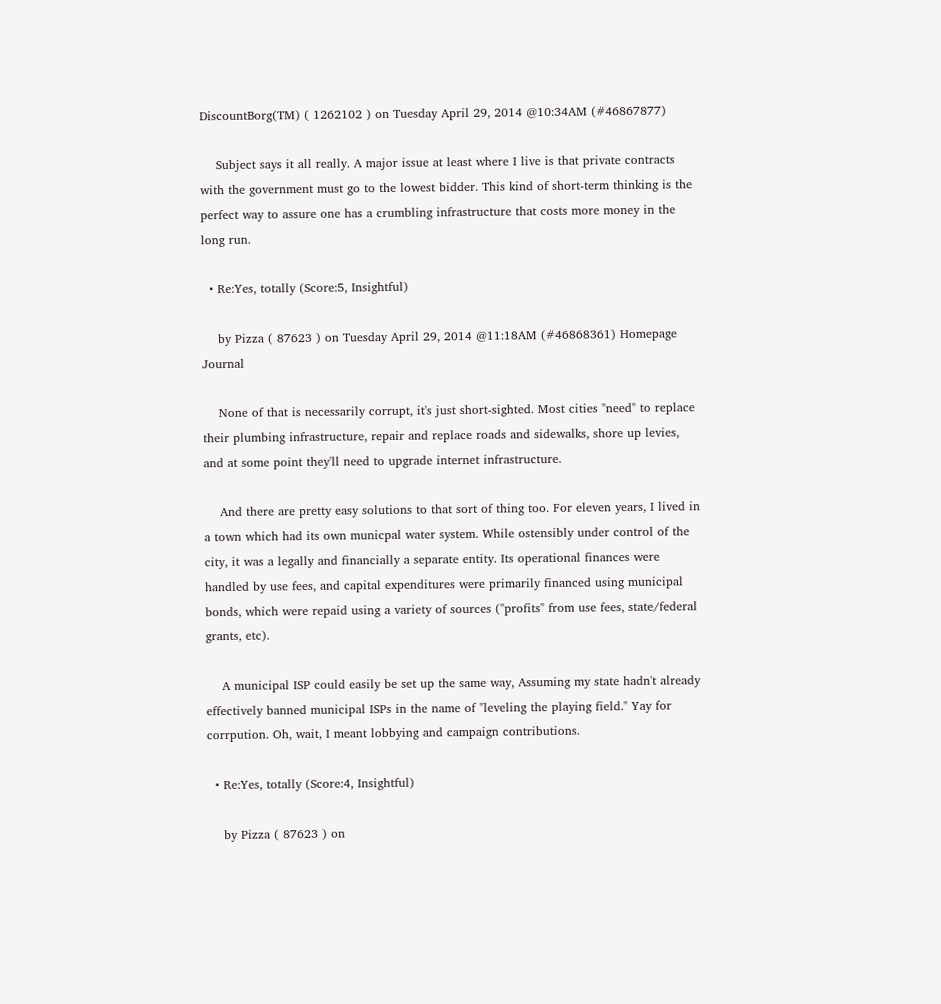DiscountBorg(TM) ( 1262102 ) on Tuesday April 29, 2014 @10:34AM (#46867877)

    Subject says it all really. A major issue at least where I live is that private contracts with the government must go to the lowest bidder. This kind of short-term thinking is the perfect way to assure one has a crumbling infrastructure that costs more money in the long run.

  • Re:Yes, totally (Score:5, Insightful)

    by Pizza ( 87623 ) on Tuesday April 29, 2014 @11:18AM (#46868361) Homepage Journal

    None of that is necessarily corrupt, it's just short-sighted. Most cities "need" to replace their plumbing infrastructure, repair and replace roads and sidewalks, shore up levies, and at some point they'll need to upgrade internet infrastructure.

    And there are pretty easy solutions to that sort of thing too. For eleven years, I lived in a town which had its own municpal water system. While ostensibly under control of the city, it was a legally and financially a separate entity. Its operational finances were handled by use fees, and capital expenditures were primarily financed using municipal bonds, which were repaid using a variety of sources ("profits" from use fees, state/federal grants, etc).

    A municipal ISP could easily be set up the same way, Assuming my state hadn't already effectively banned municipal ISPs in the name of "leveling the playing field." Yay for corrpution. Oh, wait, I meant lobbying and campaign contributions.

  • Re:Yes, totally (Score:4, Insightful)

    by Pizza ( 87623 ) on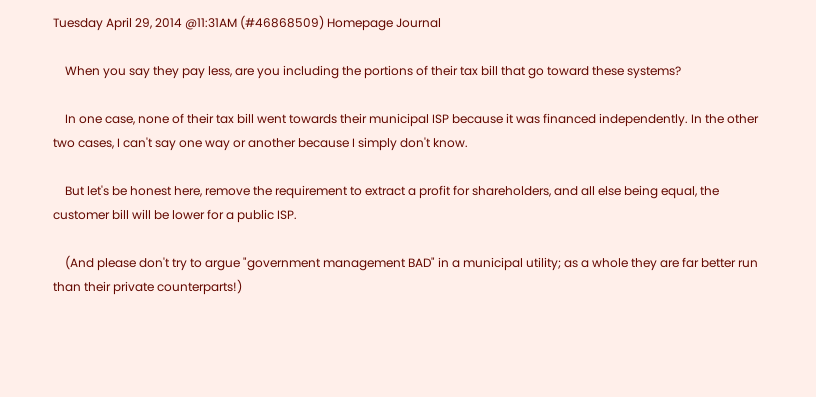Tuesday April 29, 2014 @11:31AM (#46868509) Homepage Journal

    When you say they pay less, are you including the portions of their tax bill that go toward these systems?

    In one case, none of their tax bill went towards their municipal ISP because it was financed independently. In the other two cases, I can't say one way or another because I simply don't know.

    But let's be honest here, remove the requirement to extract a profit for shareholders, and all else being equal, the customer bill will be lower for a public ISP.

    (And please don't try to argue "government management BAD" in a municipal utility; as a whole they are far better run than their private counterparts!)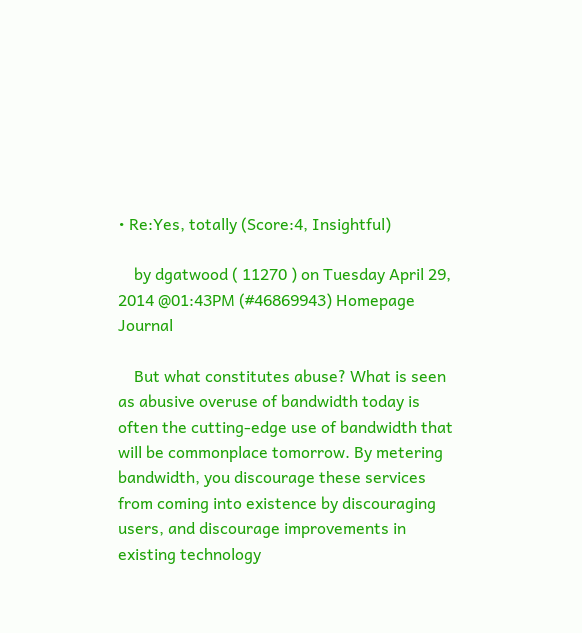• Re:Yes, totally (Score:4, Insightful)

    by dgatwood ( 11270 ) on Tuesday April 29, 2014 @01:43PM (#46869943) Homepage Journal

    But what constitutes abuse? What is seen as abusive overuse of bandwidth today is often the cutting-edge use of bandwidth that will be commonplace tomorrow. By metering bandwidth, you discourage these services from coming into existence by discouraging users, and discourage improvements in existing technology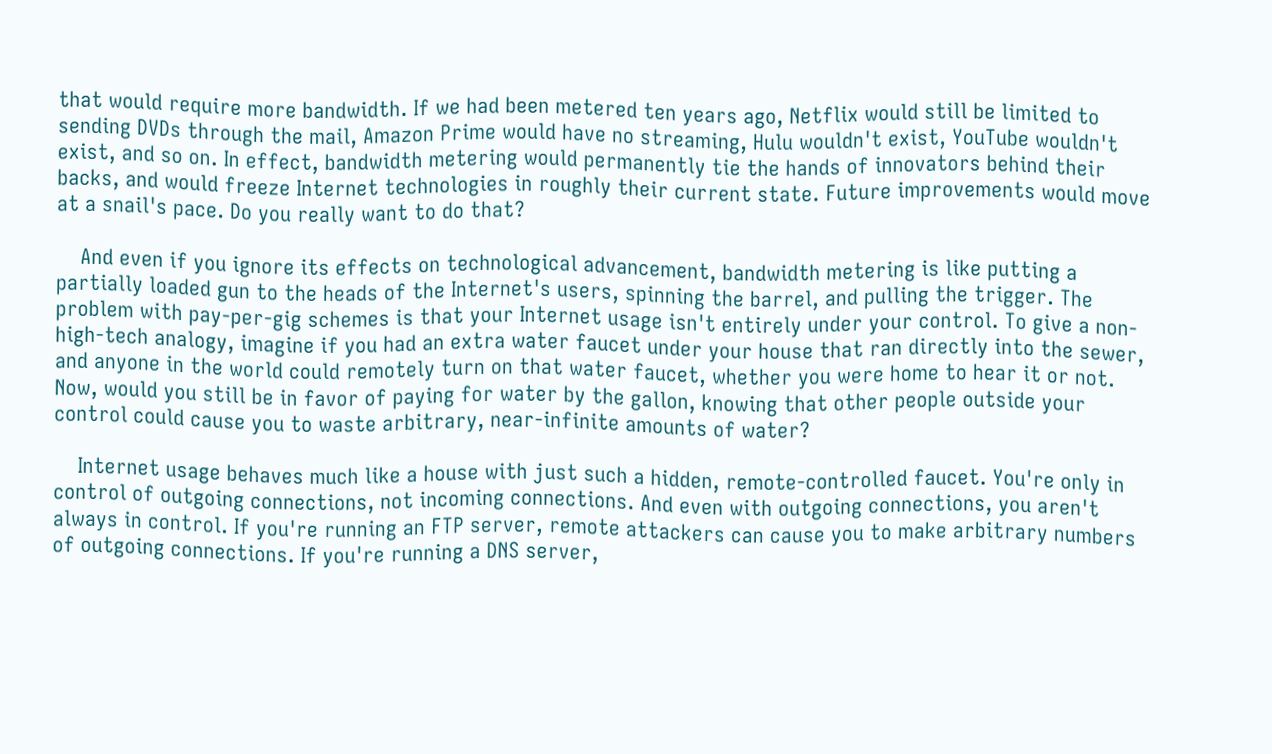that would require more bandwidth. If we had been metered ten years ago, Netflix would still be limited to sending DVDs through the mail, Amazon Prime would have no streaming, Hulu wouldn't exist, YouTube wouldn't exist, and so on. In effect, bandwidth metering would permanently tie the hands of innovators behind their backs, and would freeze Internet technologies in roughly their current state. Future improvements would move at a snail's pace. Do you really want to do that?

    And even if you ignore its effects on technological advancement, bandwidth metering is like putting a partially loaded gun to the heads of the Internet's users, spinning the barrel, and pulling the trigger. The problem with pay-per-gig schemes is that your Internet usage isn't entirely under your control. To give a non-high-tech analogy, imagine if you had an extra water faucet under your house that ran directly into the sewer, and anyone in the world could remotely turn on that water faucet, whether you were home to hear it or not. Now, would you still be in favor of paying for water by the gallon, knowing that other people outside your control could cause you to waste arbitrary, near-infinite amounts of water?

    Internet usage behaves much like a house with just such a hidden, remote-controlled faucet. You're only in control of outgoing connections, not incoming connections. And even with outgoing connections, you aren't always in control. If you're running an FTP server, remote attackers can cause you to make arbitrary numbers of outgoing connections. If you're running a DNS server,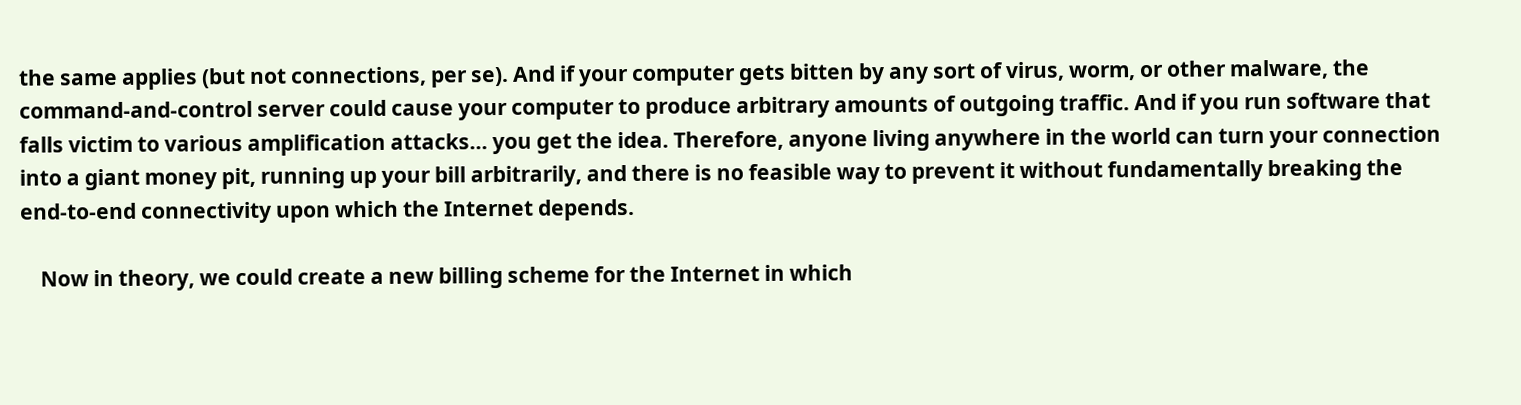the same applies (but not connections, per se). And if your computer gets bitten by any sort of virus, worm, or other malware, the command-and-control server could cause your computer to produce arbitrary amounts of outgoing traffic. And if you run software that falls victim to various amplification attacks... you get the idea. Therefore, anyone living anywhere in the world can turn your connection into a giant money pit, running up your bill arbitrarily, and there is no feasible way to prevent it without fundamentally breaking the end-to-end connectivity upon which the Internet depends.

    Now in theory, we could create a new billing scheme for the Internet in which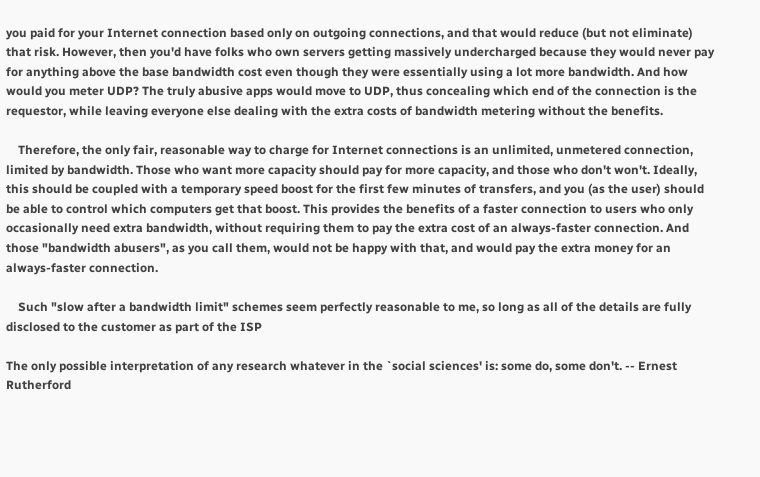you paid for your Internet connection based only on outgoing connections, and that would reduce (but not eliminate) that risk. However, then you'd have folks who own servers getting massively undercharged because they would never pay for anything above the base bandwidth cost even though they were essentially using a lot more bandwidth. And how would you meter UDP? The truly abusive apps would move to UDP, thus concealing which end of the connection is the requestor, while leaving everyone else dealing with the extra costs of bandwidth metering without the benefits.

    Therefore, the only fair, reasonable way to charge for Internet connections is an unlimited, unmetered connection, limited by bandwidth. Those who want more capacity should pay for more capacity, and those who don't won't. Ideally, this should be coupled with a temporary speed boost for the first few minutes of transfers, and you (as the user) should be able to control which computers get that boost. This provides the benefits of a faster connection to users who only occasionally need extra bandwidth, without requiring them to pay the extra cost of an always-faster connection. And those "bandwidth abusers", as you call them, would not be happy with that, and would pay the extra money for an always-faster connection.

    Such "slow after a bandwidth limit" schemes seem perfectly reasonable to me, so long as all of the details are fully disclosed to the customer as part of the ISP

The only possible interpretation of any research whatever in the `social sciences' is: some do, some don't. -- Ernest Rutherford